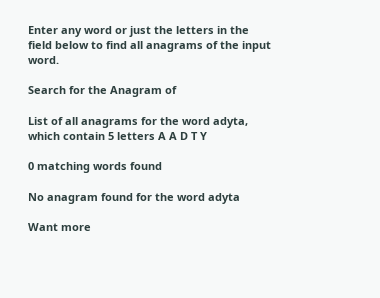Enter any word or just the letters in the field below to find all anagrams of the input word.

Search for the Anagram of

List of all anagrams for the word adyta, which contain 5 letters A A D T Y

0 matching words found

No anagram found for the word adyta

Want more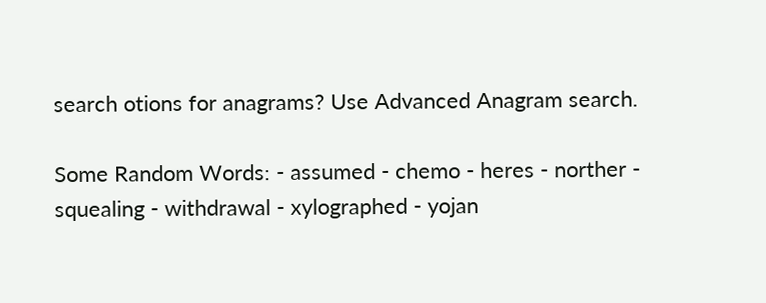search otions for anagrams? Use Advanced Anagram search.

Some Random Words: - assumed - chemo - heres - norther - squealing - withdrawal - xylographed - yojan